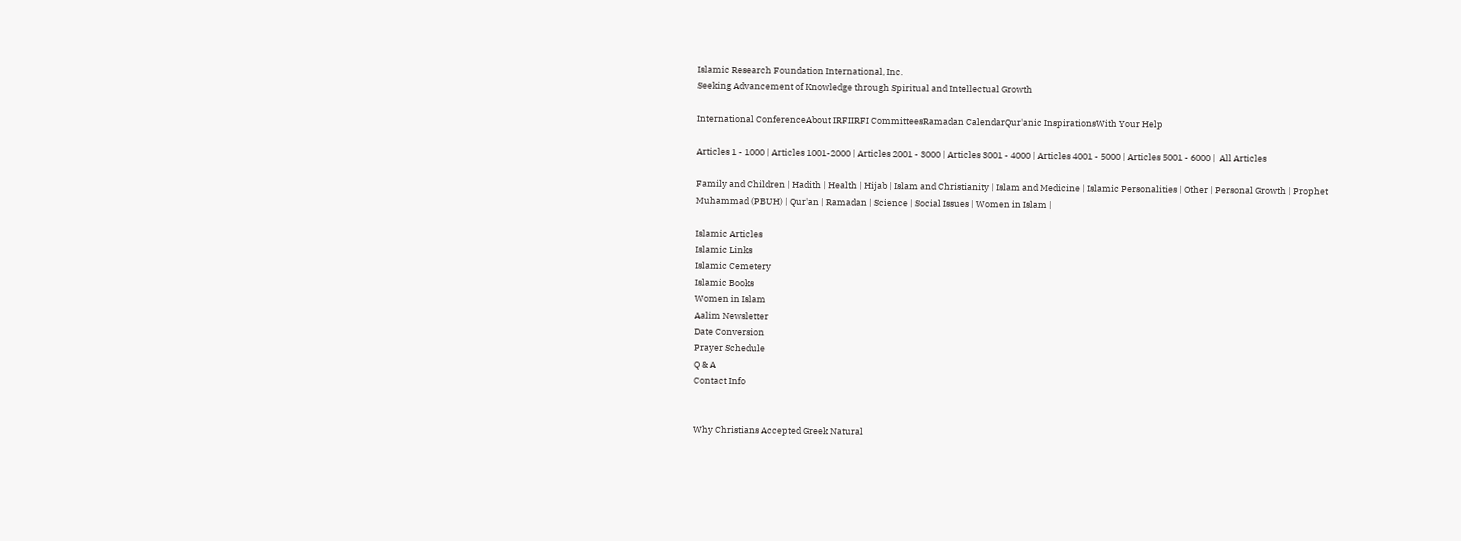Islamic Research Foundation International, Inc.
Seeking Advancement of Knowledge through Spiritual and Intellectual Growth

International ConferenceAbout IRFIIRFI CommitteesRamadan CalendarQur'anic InspirationsWith Your Help

Articles 1 - 1000 | Articles 1001-2000 | Articles 2001 - 3000 | Articles 3001 - 4000 | Articles 4001 - 5000 | Articles 5001 - 6000 |  All Articles

Family and Children | Hadith | Health | Hijab | Islam and Christianity | Islam and Medicine | Islamic Personalities | Other | Personal Growth | Prophet Muhammad (PBUH) | Qur'an | Ramadan | Science | Social Issues | Women in Islam |

Islamic Articles
Islamic Links
Islamic Cemetery
Islamic Books
Women in Islam
Aalim Newsletter
Date Conversion
Prayer Schedule
Q & A
Contact Info


Why Christians Accepted Greek Natural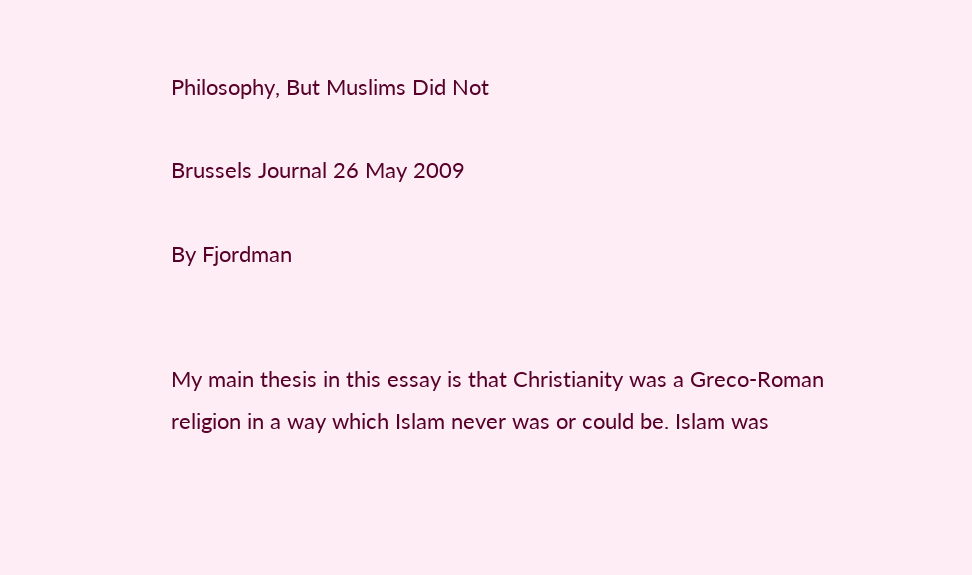Philosophy, But Muslims Did Not

Brussels Journal 26 May 2009

By Fjordman


My main thesis in this essay is that Christianity was a Greco-Roman religion in a way which Islam never was or could be. Islam was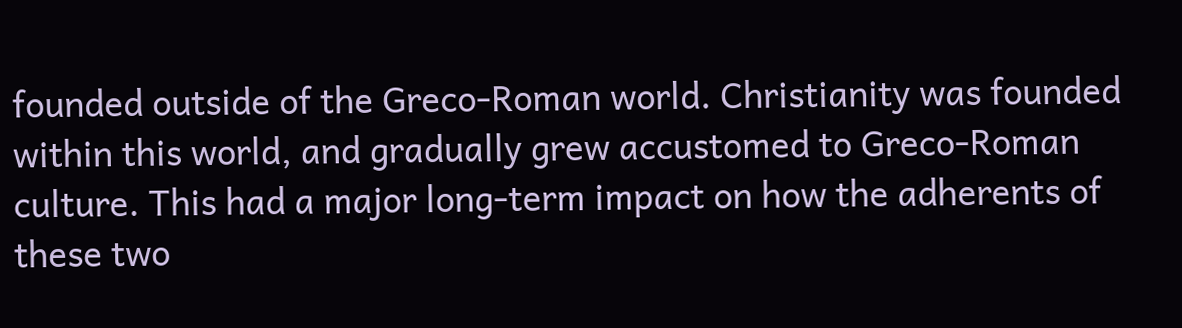founded outside of the Greco-Roman world. Christianity was founded within this world, and gradually grew accustomed to Greco-Roman culture. This had a major long-term impact on how the adherents of these two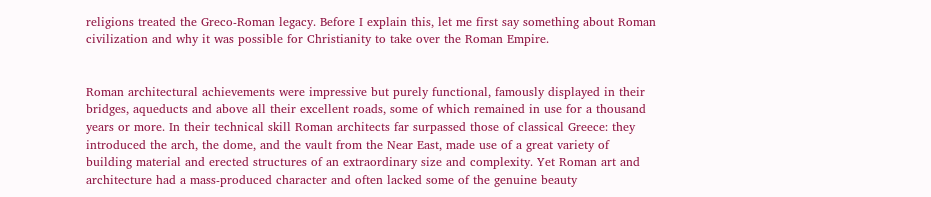religions treated the Greco-Roman legacy. Before I explain this, let me first say something about Roman civilization and why it was possible for Christianity to take over the Roman Empire.


Roman architectural achievements were impressive but purely functional, famously displayed in their bridges, aqueducts and above all their excellent roads, some of which remained in use for a thousand years or more. In their technical skill Roman architects far surpassed those of classical Greece: they introduced the arch, the dome, and the vault from the Near East, made use of a great variety of building material and erected structures of an extraordinary size and complexity. Yet Roman art and architecture had a mass-produced character and often lacked some of the genuine beauty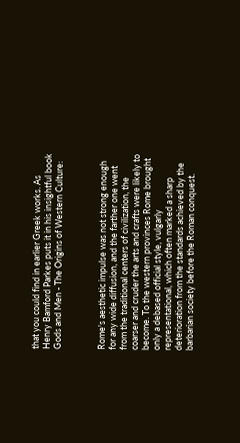that you could find in earlier Greek works. As Henry Bamford Parkes puts it in his insightful book Gods and Men - The Origins of Western Culture:



Rome's aesthetic impulse was not strong enough for any wide diffusion, and the farther one went from the traditional centers of civilization, the coarser and cruder the arts and crafts were likely to become. To the western provinces Rome brought only a debased official style, vulgarly representational, which often marked a sharp deterioration from the standards achieved by the barbarian society before the Roman conquest.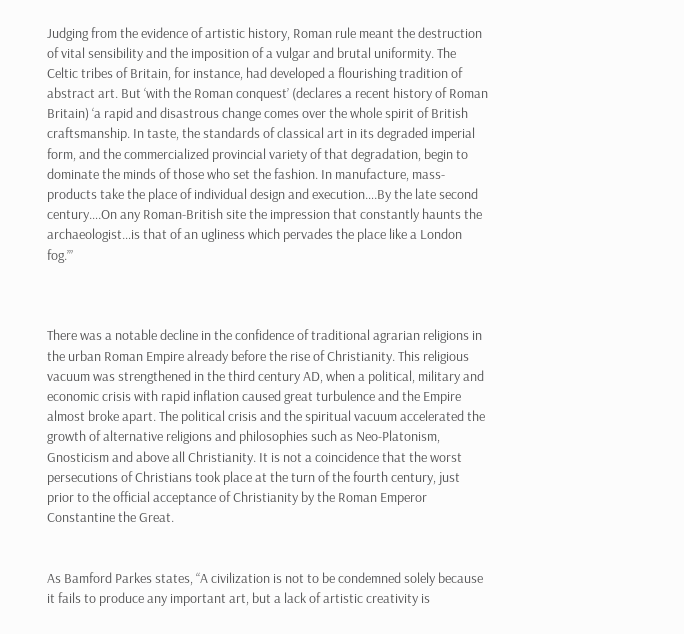Judging from the evidence of artistic history, Roman rule meant the destruction of vital sensibility and the imposition of a vulgar and brutal uniformity. The Celtic tribes of Britain, for instance, had developed a flourishing tradition of abstract art. But ‘with the Roman conquest’ (declares a recent history of Roman Britain) ‘a rapid and disastrous change comes over the whole spirit of British craftsmanship. In taste, the standards of classical art in its degraded imperial form, and the commercialized provincial variety of that degradation, begin to dominate the minds of those who set the fashion. In manufacture, mass-products take the place of individual design and execution….By the late second century….On any Roman-British site the impression that constantly haunts the archaeologist…is that of an ugliness which pervades the place like a London fog.’”



There was a notable decline in the confidence of traditional agrarian religions in the urban Roman Empire already before the rise of Christianity. This religious vacuum was strengthened in the third century AD, when a political, military and economic crisis with rapid inflation caused great turbulence and the Empire almost broke apart. The political crisis and the spiritual vacuum accelerated the growth of alternative religions and philosophies such as Neo-Platonism, Gnosticism and above all Christianity. It is not a coincidence that the worst persecutions of Christians took place at the turn of the fourth century, just prior to the official acceptance of Christianity by the Roman Emperor Constantine the Great.


As Bamford Parkes states, “A civilization is not to be condemned solely because it fails to produce any important art, but a lack of artistic creativity is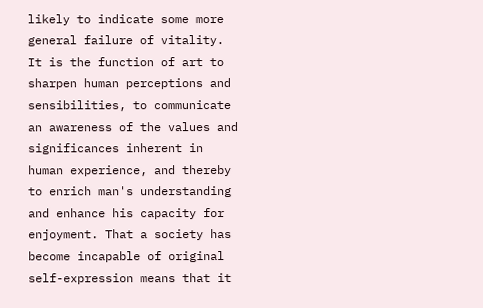likely to indicate some more general failure of vitality. It is the function of art to sharpen human perceptions and sensibilities, to communicate an awareness of the values and significances inherent in human experience, and thereby to enrich man's understanding and enhance his capacity for enjoyment. That a society has become incapable of original self-expression means that it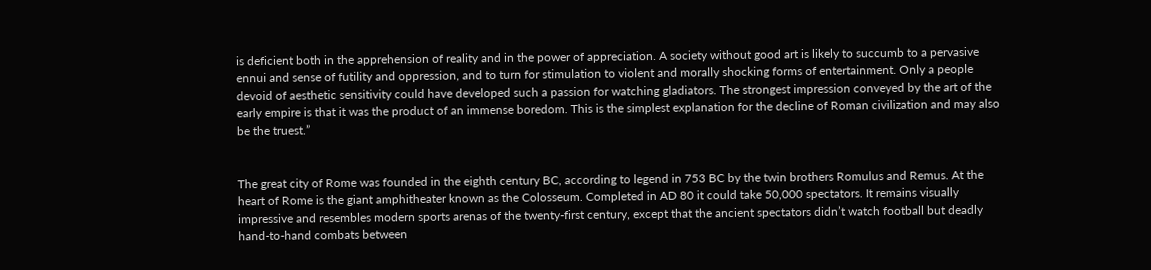is deficient both in the apprehension of reality and in the power of appreciation. A society without good art is likely to succumb to a pervasive ennui and sense of futility and oppression, and to turn for stimulation to violent and morally shocking forms of entertainment. Only a people devoid of aesthetic sensitivity could have developed such a passion for watching gladiators. The strongest impression conveyed by the art of the early empire is that it was the product of an immense boredom. This is the simplest explanation for the decline of Roman civilization and may also be the truest.”


The great city of Rome was founded in the eighth century BC, according to legend in 753 BC by the twin brothers Romulus and Remus. At the heart of Rome is the giant amphitheater known as the Colosseum. Completed in AD 80 it could take 50,000 spectators. It remains visually impressive and resembles modern sports arenas of the twenty-first century, except that the ancient spectators didn’t watch football but deadly hand-to-hand combats between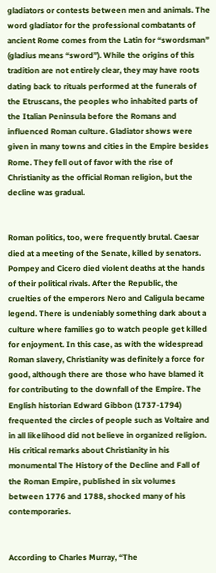gladiators or contests between men and animals. The word gladiator for the professional combatants of ancient Rome comes from the Latin for “swordsman” (gladius means “sword”). While the origins of this tradition are not entirely clear, they may have roots dating back to rituals performed at the funerals of the Etruscans, the peoples who inhabited parts of the Italian Peninsula before the Romans and influenced Roman culture. Gladiator shows were given in many towns and cities in the Empire besides Rome. They fell out of favor with the rise of Christianity as the official Roman religion, but the decline was gradual.


Roman politics, too, were frequently brutal. Caesar died at a meeting of the Senate, killed by senators. Pompey and Cicero died violent deaths at the hands of their political rivals. After the Republic, the cruelties of the emperors Nero and Caligula became legend. There is undeniably something dark about a culture where families go to watch people get killed for enjoyment. In this case, as with the widespread Roman slavery, Christianity was definitely a force for good, although there are those who have blamed it for contributing to the downfall of the Empire. The English historian Edward Gibbon (1737-1794) frequented the circles of people such as Voltaire and in all likelihood did not believe in organized religion. His critical remarks about Christianity in his monumental The History of the Decline and Fall of the Roman Empire, published in six volumes between 1776 and 1788, shocked many of his contemporaries.


According to Charles Murray, “The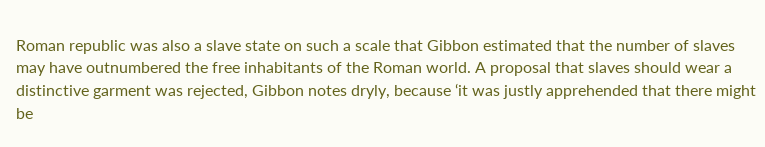Roman republic was also a slave state on such a scale that Gibbon estimated that the number of slaves may have outnumbered the free inhabitants of the Roman world. A proposal that slaves should wear a distinctive garment was rejected, Gibbon notes dryly, because ‘it was justly apprehended that there might be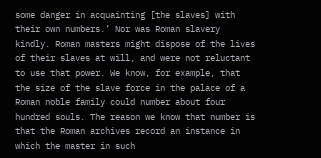some danger in acquainting [the slaves] with their own numbers.’ Nor was Roman slavery kindly. Roman masters might dispose of the lives of their slaves at will, and were not reluctant to use that power. We know, for example, that the size of the slave force in the palace of a Roman noble family could number about four hundred souls. The reason we know that number is that the Roman archives record an instance in which the master in such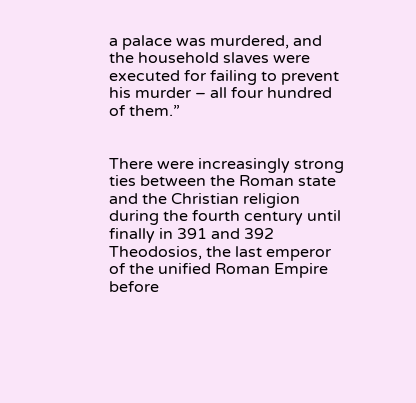a palace was murdered, and the household slaves were executed for failing to prevent his murder – all four hundred of them.”


There were increasingly strong ties between the Roman state and the Christian religion during the fourth century until finally in 391 and 392 Theodosios, the last emperor of the unified Roman Empire before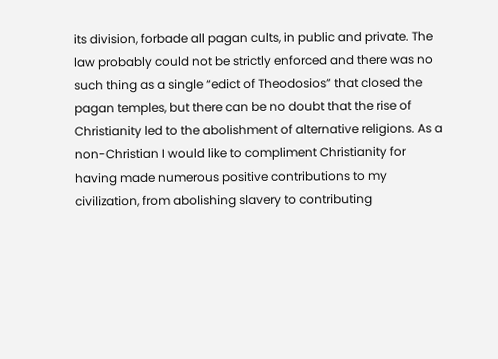its division, forbade all pagan cults, in public and private. The law probably could not be strictly enforced and there was no such thing as a single “edict of Theodosios” that closed the pagan temples, but there can be no doubt that the rise of Christianity led to the abolishment of alternative religions. As a non-Christian I would like to compliment Christianity for having made numerous positive contributions to my civilization, from abolishing slavery to contributing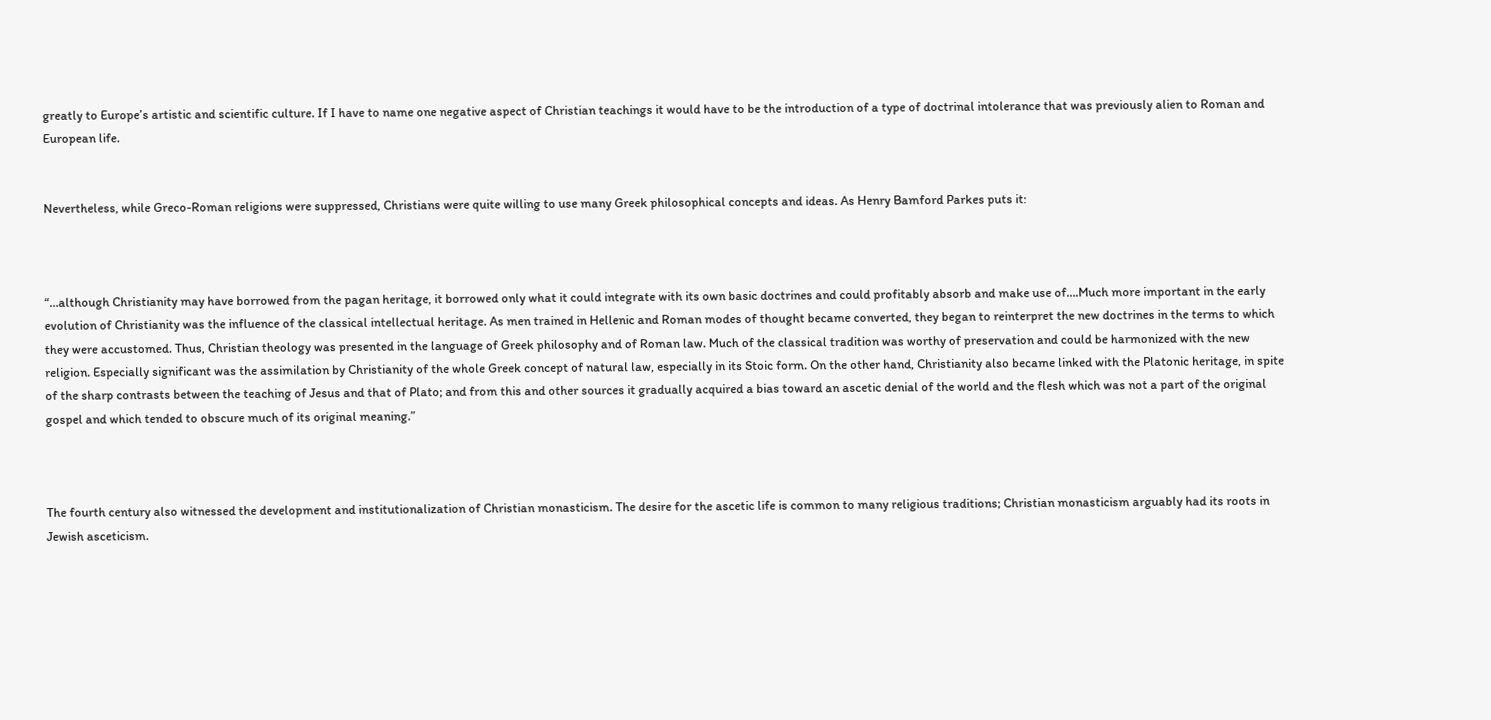greatly to Europe’s artistic and scientific culture. If I have to name one negative aspect of Christian teachings it would have to be the introduction of a type of doctrinal intolerance that was previously alien to Roman and European life.


Nevertheless, while Greco-Roman religions were suppressed, Christians were quite willing to use many Greek philosophical concepts and ideas. As Henry Bamford Parkes puts it:



“…although Christianity may have borrowed from the pagan heritage, it borrowed only what it could integrate with its own basic doctrines and could profitably absorb and make use of….Much more important in the early evolution of Christianity was the influence of the classical intellectual heritage. As men trained in Hellenic and Roman modes of thought became converted, they began to reinterpret the new doctrines in the terms to which they were accustomed. Thus, Christian theology was presented in the language of Greek philosophy and of Roman law. Much of the classical tradition was worthy of preservation and could be harmonized with the new religion. Especially significant was the assimilation by Christianity of the whole Greek concept of natural law, especially in its Stoic form. On the other hand, Christianity also became linked with the Platonic heritage, in spite of the sharp contrasts between the teaching of Jesus and that of Plato; and from this and other sources it gradually acquired a bias toward an ascetic denial of the world and the flesh which was not a part of the original gospel and which tended to obscure much of its original meaning.”



The fourth century also witnessed the development and institutionalization of Christian monasticism. The desire for the ascetic life is common to many religious traditions; Christian monasticism arguably had its roots in Jewish asceticism.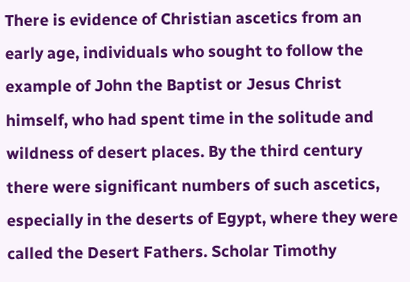There is evidence of Christian ascetics from an early age, individuals who sought to follow the example of John the Baptist or Jesus Christ himself, who had spent time in the solitude and wildness of desert places. By the third century there were significant numbers of such ascetics, especially in the deserts of Egypt, where they were called the Desert Fathers. Scholar Timothy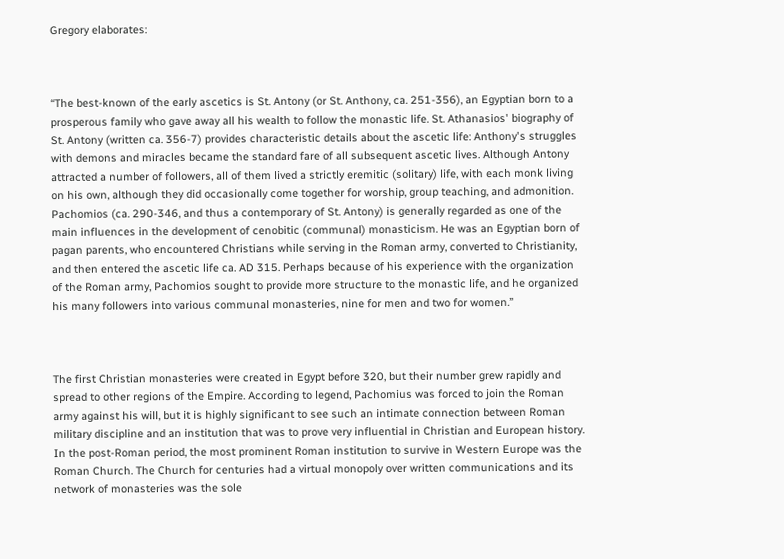Gregory elaborates:



“The best-known of the early ascetics is St. Antony (or St. Anthony, ca. 251-356), an Egyptian born to a prosperous family who gave away all his wealth to follow the monastic life. St. Athanasios' biography of St. Antony (written ca. 356-7) provides characteristic details about the ascetic life: Anthony's struggles with demons and miracles became the standard fare of all subsequent ascetic lives. Although Antony attracted a number of followers, all of them lived a strictly eremitic (solitary) life, with each monk living on his own, although they did occasionally come together for worship, group teaching, and admonition. Pachomios (ca. 290-346, and thus a contemporary of St. Antony) is generally regarded as one of the main influences in the development of cenobitic (communal) monasticism. He was an Egyptian born of pagan parents, who encountered Christians while serving in the Roman army, converted to Christianity, and then entered the ascetic life ca. AD 315. Perhaps because of his experience with the organization of the Roman army, Pachomios sought to provide more structure to the monastic life, and he organized his many followers into various communal monasteries, nine for men and two for women.”



The first Christian monasteries were created in Egypt before 320, but their number grew rapidly and spread to other regions of the Empire. According to legend, Pachomius was forced to join the Roman army against his will, but it is highly significant to see such an intimate connection between Roman military discipline and an institution that was to prove very influential in Christian and European history. In the post-Roman period, the most prominent Roman institution to survive in Western Europe was the Roman Church. The Church for centuries had a virtual monopoly over written communications and its network of monasteries was the sole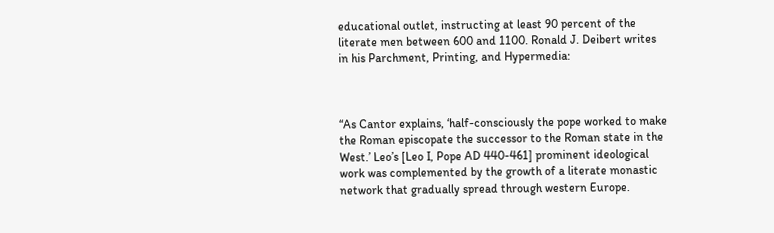educational outlet, instructing at least 90 percent of the literate men between 600 and 1100. Ronald J. Deibert writes in his Parchment, Printing, and Hypermedia:



“As Cantor explains, ‘half-consciously the pope worked to make the Roman episcopate the successor to the Roman state in the West.’ Leo’s [Leo I, Pope AD 440-461] prominent ideological work was complemented by the growth of a literate monastic network that gradually spread through western Europe.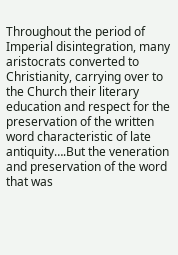Throughout the period of Imperial disintegration, many aristocrats converted to Christianity, carrying over to the Church their literary education and respect for the preservation of the written word characteristic of late antiquity….But the veneration and preservation of the word that was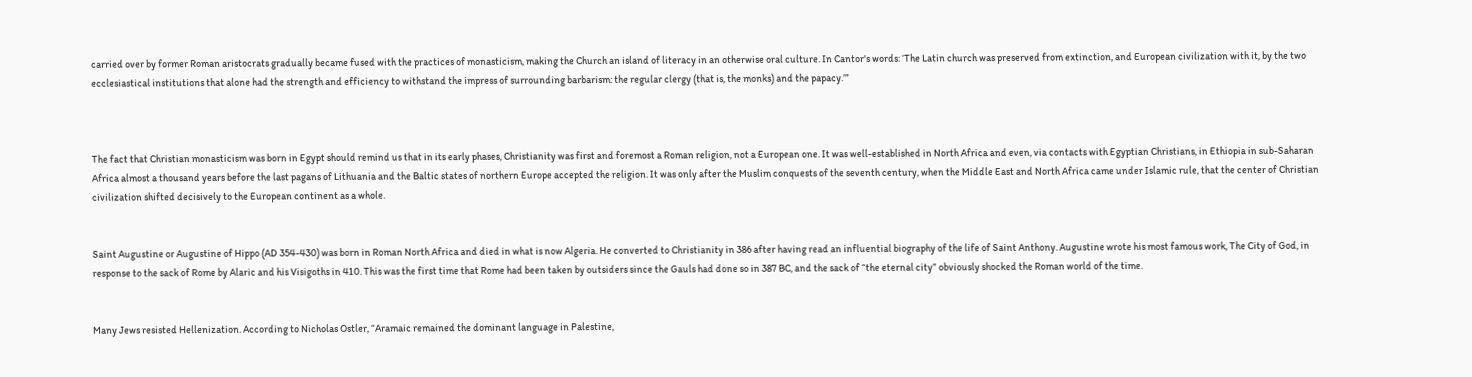carried over by former Roman aristocrats gradually became fused with the practices of monasticism, making the Church an island of literacy in an otherwise oral culture. In Cantor's words: ‘The Latin church was preserved from extinction, and European civilization with it, by the two ecclesiastical institutions that alone had the strength and efficiency to withstand the impress of surrounding barbarism: the regular clergy (that is, the monks) and the papacy.’”



The fact that Christian monasticism was born in Egypt should remind us that in its early phases, Christianity was first and foremost a Roman religion, not a European one. It was well-established in North Africa and even, via contacts with Egyptian Christians, in Ethiopia in sub-Saharan Africa almost a thousand years before the last pagans of Lithuania and the Baltic states of northern Europe accepted the religion. It was only after the Muslim conquests of the seventh century, when the Middle East and North Africa came under Islamic rule, that the center of Christian civilization shifted decisively to the European continent as a whole.


Saint Augustine or Augustine of Hippo (AD 354-430) was born in Roman North Africa and died in what is now Algeria. He converted to Christianity in 386 after having read an influential biography of the life of Saint Anthony. Augustine wrote his most famous work, The City of God, in response to the sack of Rome by Alaric and his Visigoths in 410. This was the first time that Rome had been taken by outsiders since the Gauls had done so in 387 BC, and the sack of “the eternal city” obviously shocked the Roman world of the time.


Many Jews resisted Hellenization. According to Nicholas Ostler, “Aramaic remained the dominant language in Palestine,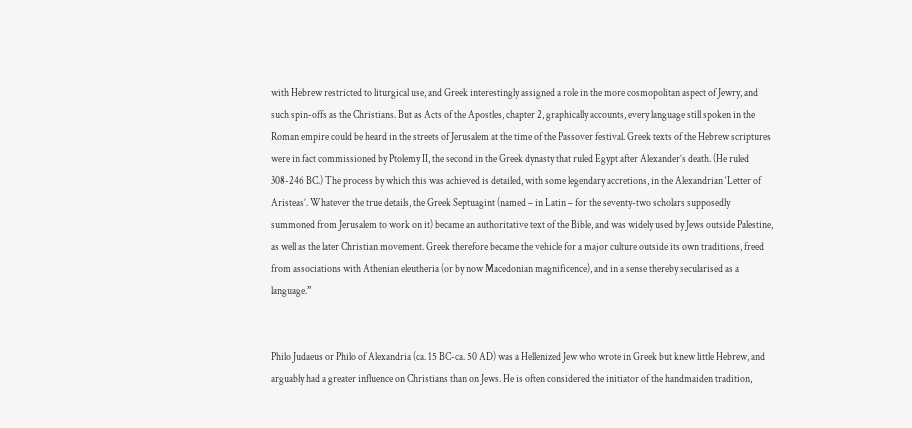with Hebrew restricted to liturgical use, and Greek interestingly assigned a role in the more cosmopolitan aspect of Jewry, and such spin-offs as the Christians. But as Acts of the Apostles, chapter 2, graphically accounts, every language still spoken in the Roman empire could be heard in the streets of Jerusalem at the time of the Passover festival. Greek texts of the Hebrew scriptures were in fact commissioned by Ptolemy II, the second in the Greek dynasty that ruled Egypt after Alexander’s death. (He ruled 308-246 BC.) The process by which this was achieved is detailed, with some legendary accretions, in the Alexandrian ‘Letter of Aristeas’. Whatever the true details, the Greek Septuagint (named – in Latin – for the seventy-two scholars supposedly summoned from Jerusalem to work on it) became an authoritative text of the Bible, and was widely used by Jews outside Palestine, as well as the later Christian movement. Greek therefore became the vehicle for a major culture outside its own traditions, freed from associations with Athenian eleutheria (or by now Macedonian magnificence), and in a sense thereby secularised as a language.”


Philo Judaeus or Philo of Alexandria (ca. 15 BC-ca. 50 AD) was a Hellenized Jew who wrote in Greek but knew little Hebrew, and arguably had a greater influence on Christians than on Jews. He is often considered the initiator of the handmaiden tradition,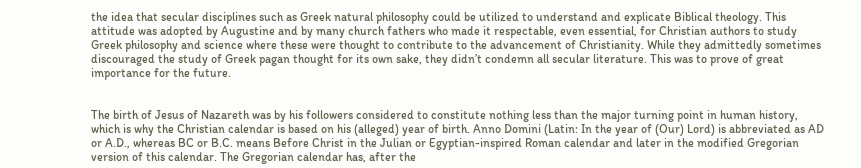the idea that secular disciplines such as Greek natural philosophy could be utilized to understand and explicate Biblical theology. This attitude was adopted by Augustine and by many church fathers who made it respectable, even essential, for Christian authors to study Greek philosophy and science where these were thought to contribute to the advancement of Christianity. While they admittedly sometimes discouraged the study of Greek pagan thought for its own sake, they didn’t condemn all secular literature. This was to prove of great importance for the future.


The birth of Jesus of Nazareth was by his followers considered to constitute nothing less than the major turning point in human history, which is why the Christian calendar is based on his (alleged) year of birth. Anno Domini (Latin: In the year of (Our) Lord) is abbreviated as AD or A.D., whereas BC or B.C. means Before Christ in the Julian or Egyptian-inspired Roman calendar and later in the modified Gregorian version of this calendar. The Gregorian calendar has, after the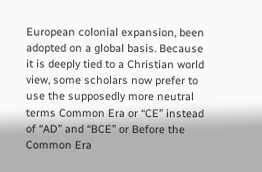European colonial expansion, been adopted on a global basis. Because it is deeply tied to a Christian world view, some scholars now prefer to use the supposedly more neutral terms Common Era or “CE” instead of “AD” and “BCE” or Before the Common Era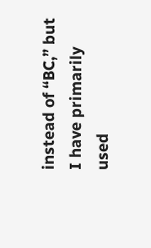instead of “BC,” but I have primarily used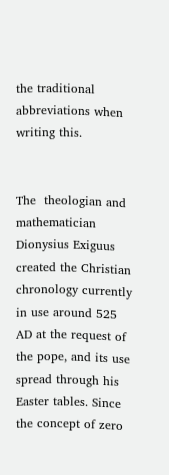the traditional abbreviations when writing this.


The  theologian and mathematician Dionysius Exiguus created the Christian chronology currently in use around 525 AD at the request of the pope, and its use spread through his Easter tables. Since the concept of zero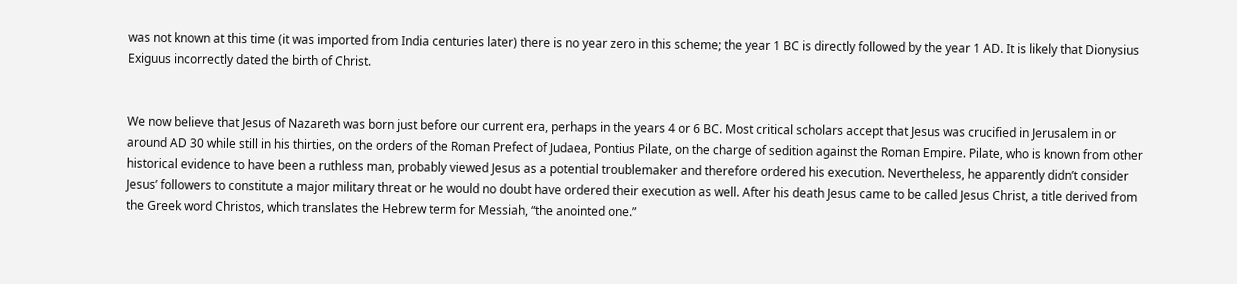was not known at this time (it was imported from India centuries later) there is no year zero in this scheme; the year 1 BC is directly followed by the year 1 AD. It is likely that Dionysius Exiguus incorrectly dated the birth of Christ.


We now believe that Jesus of Nazareth was born just before our current era, perhaps in the years 4 or 6 BC. Most critical scholars accept that Jesus was crucified in Jerusalem in or around AD 30 while still in his thirties, on the orders of the Roman Prefect of Judaea, Pontius Pilate, on the charge of sedition against the Roman Empire. Pilate, who is known from other historical evidence to have been a ruthless man, probably viewed Jesus as a potential troublemaker and therefore ordered his execution. Nevertheless, he apparently didn’t consider Jesus’ followers to constitute a major military threat or he would no doubt have ordered their execution as well. After his death Jesus came to be called Jesus Christ, a title derived from the Greek word Christos, which translates the Hebrew term for Messiah, “the anointed one.”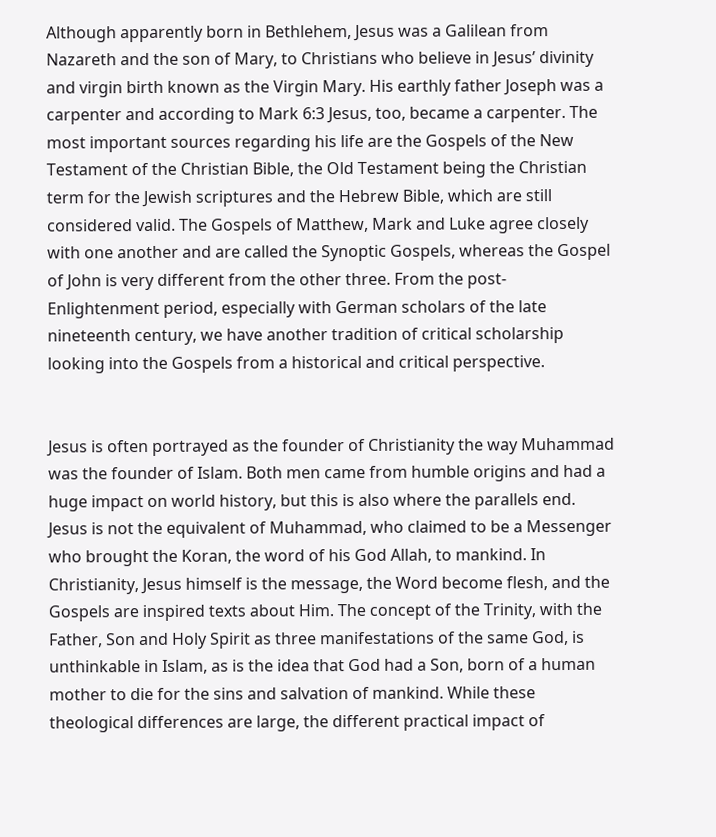Although apparently born in Bethlehem, Jesus was a Galilean from Nazareth and the son of Mary, to Christians who believe in Jesus’ divinity and virgin birth known as the Virgin Mary. His earthly father Joseph was a carpenter and according to Mark 6:3 Jesus, too, became a carpenter. The most important sources regarding his life are the Gospels of the New Testament of the Christian Bible, the Old Testament being the Christian term for the Jewish scriptures and the Hebrew Bible, which are still considered valid. The Gospels of Matthew, Mark and Luke agree closely with one another and are called the Synoptic Gospels, whereas the Gospel of John is very different from the other three. From the post-Enlightenment period, especially with German scholars of the late nineteenth century, we have another tradition of critical scholarship looking into the Gospels from a historical and critical perspective.


Jesus is often portrayed as the founder of Christianity the way Muhammad was the founder of Islam. Both men came from humble origins and had a huge impact on world history, but this is also where the parallels end. Jesus is not the equivalent of Muhammad, who claimed to be a Messenger who brought the Koran, the word of his God Allah, to mankind. In Christianity, Jesus himself is the message, the Word become flesh, and the Gospels are inspired texts about Him. The concept of the Trinity, with the Father, Son and Holy Spirit as three manifestations of the same God, is unthinkable in Islam, as is the idea that God had a Son, born of a human mother to die for the sins and salvation of mankind. While these theological differences are large, the different practical impact of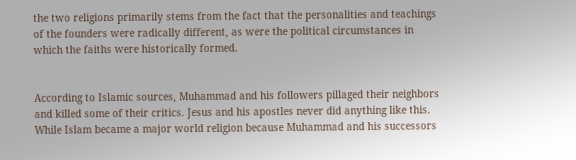the two religions primarily stems from the fact that the personalities and teachings of the founders were radically different, as were the political circumstances in which the faiths were historically formed.


According to Islamic sources, Muhammad and his followers pillaged their neighbors and killed some of their critics. Jesus and his apostles never did anything like this. While Islam became a major world religion because Muhammad and his successors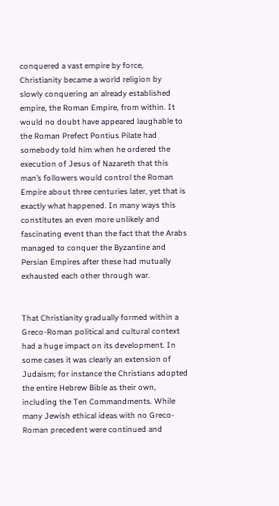conquered a vast empire by force, Christianity became a world religion by slowly conquering an already established empire, the Roman Empire, from within. It would no doubt have appeared laughable to the Roman Prefect Pontius Pilate had somebody told him when he ordered the execution of Jesus of Nazareth that this man’s followers would control the Roman Empire about three centuries later, yet that is exactly what happened. In many ways this constitutes an even more unlikely and fascinating event than the fact that the Arabs managed to conquer the Byzantine and Persian Empires after these had mutually exhausted each other through war.


That Christianity gradually formed within a Greco-Roman political and cultural context had a huge impact on its development. In some cases it was clearly an extension of Judaism; for instance the Christians adopted the entire Hebrew Bible as their own, including the Ten Commandments. While many Jewish ethical ideas with no Greco-Roman precedent were continued and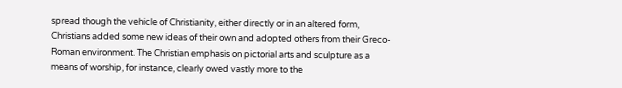spread though the vehicle of Christianity, either directly or in an altered form, Christians added some new ideas of their own and adopted others from their Greco-Roman environment. The Christian emphasis on pictorial arts and sculpture as a means of worship, for instance, clearly owed vastly more to the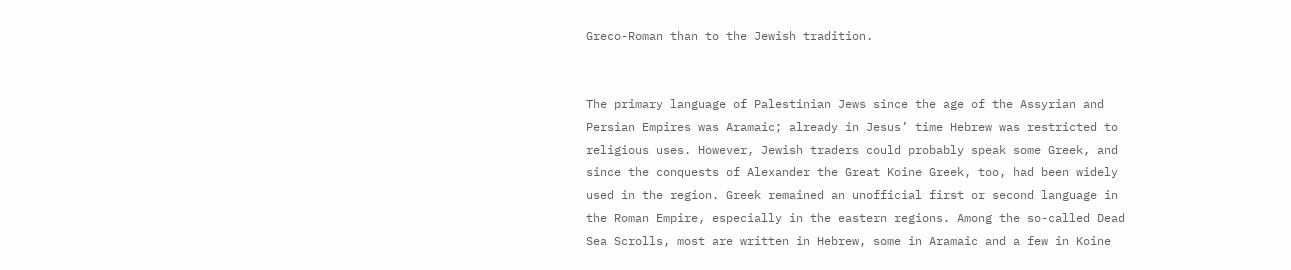Greco-Roman than to the Jewish tradition.


The primary language of Palestinian Jews since the age of the Assyrian and Persian Empires was Aramaic; already in Jesus’ time Hebrew was restricted to religious uses. However, Jewish traders could probably speak some Greek, and since the conquests of Alexander the Great Koine Greek, too, had been widely used in the region. Greek remained an unofficial first or second language in the Roman Empire, especially in the eastern regions. Among the so-called Dead Sea Scrolls, most are written in Hebrew, some in Aramaic and a few in Koine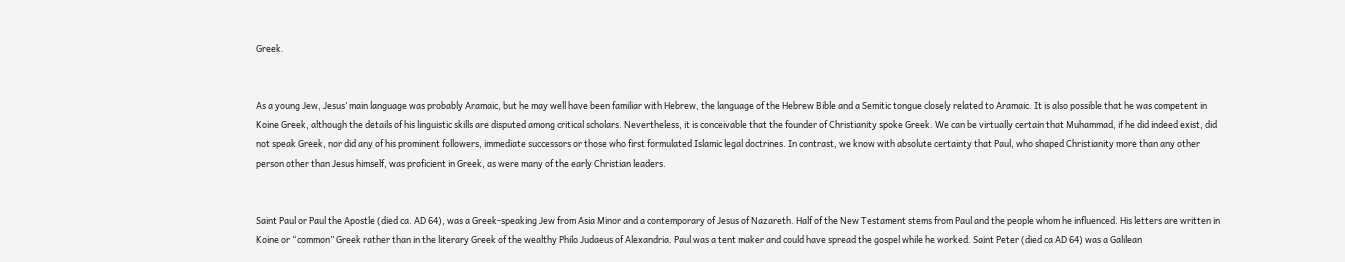Greek.


As a young Jew, Jesus’ main language was probably Aramaic, but he may well have been familiar with Hebrew, the language of the Hebrew Bible and a Semitic tongue closely related to Aramaic. It is also possible that he was competent in Koine Greek, although the details of his linguistic skills are disputed among critical scholars. Nevertheless, it is conceivable that the founder of Christianity spoke Greek. We can be virtually certain that Muhammad, if he did indeed exist, did not speak Greek, nor did any of his prominent followers, immediate successors or those who first formulated Islamic legal doctrines. In contrast, we know with absolute certainty that Paul, who shaped Christianity more than any other person other than Jesus himself, was proficient in Greek, as were many of the early Christian leaders.


Saint Paul or Paul the Apostle (died ca. AD 64), was a Greek-speaking Jew from Asia Minor and a contemporary of Jesus of Nazareth. Half of the New Testament stems from Paul and the people whom he influenced. His letters are written in Koine or “common” Greek rather than in the literary Greek of the wealthy Philo Judaeus of Alexandria. Paul was a tent maker and could have spread the gospel while he worked. Saint Peter (died ca AD 64) was a Galilean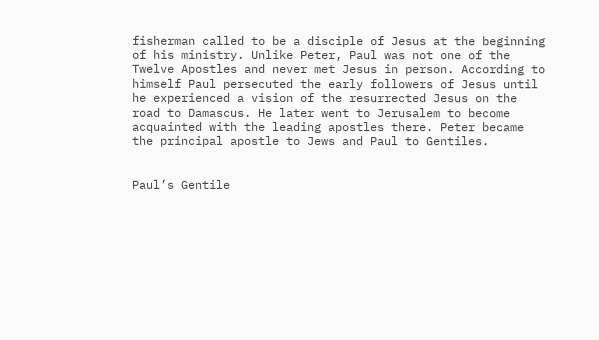fisherman called to be a disciple of Jesus at the beginning of his ministry. Unlike Peter, Paul was not one of the Twelve Apostles and never met Jesus in person. According to himself Paul persecuted the early followers of Jesus until he experienced a vision of the resurrected Jesus on the road to Damascus. He later went to Jerusalem to become acquainted with the leading apostles there. Peter became the principal apostle to Jews and Paul to Gentiles.


Paul’s Gentile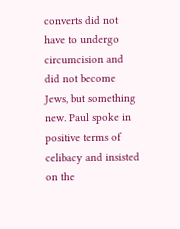converts did not have to undergo circumcision and did not become Jews, but something new. Paul spoke in positive terms of celibacy and insisted on the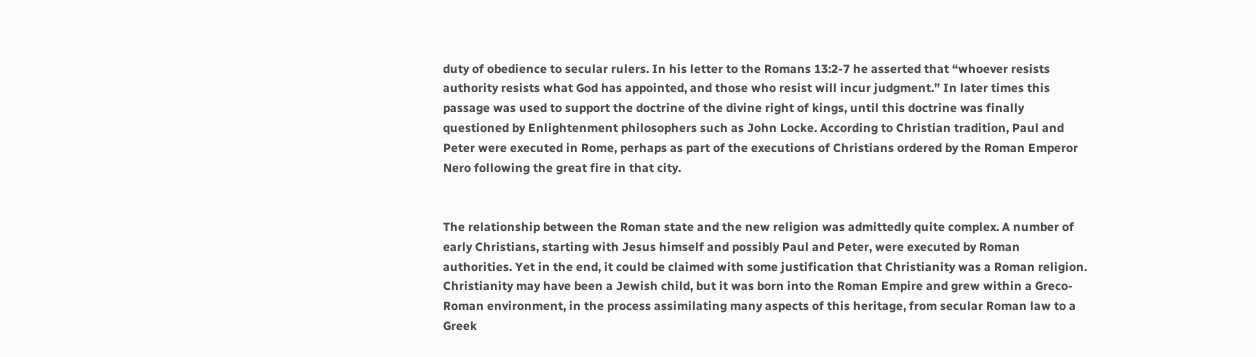duty of obedience to secular rulers. In his letter to the Romans 13:2-7 he asserted that “whoever resists authority resists what God has appointed, and those who resist will incur judgment.” In later times this passage was used to support the doctrine of the divine right of kings, until this doctrine was finally questioned by Enlightenment philosophers such as John Locke. According to Christian tradition, Paul and Peter were executed in Rome, perhaps as part of the executions of Christians ordered by the Roman Emperor Nero following the great fire in that city.


The relationship between the Roman state and the new religion was admittedly quite complex. A number of early Christians, starting with Jesus himself and possibly Paul and Peter, were executed by Roman authorities. Yet in the end, it could be claimed with some justification that Christianity was a Roman religion. Christianity may have been a Jewish child, but it was born into the Roman Empire and grew within a Greco-Roman environment, in the process assimilating many aspects of this heritage, from secular Roman law to a Greek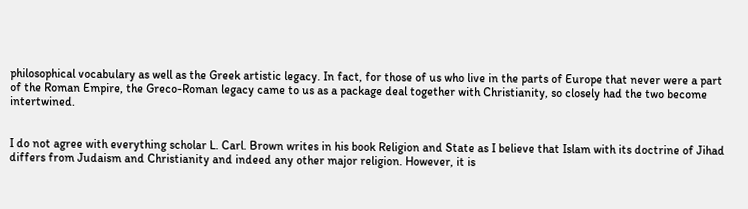philosophical vocabulary as well as the Greek artistic legacy. In fact, for those of us who live in the parts of Europe that never were a part of the Roman Empire, the Greco-Roman legacy came to us as a package deal together with Christianity, so closely had the two become intertwined.


I do not agree with everything scholar L. Carl. Brown writes in his book Religion and State as I believe that Islam with its doctrine of Jihad differs from Judaism and Christianity and indeed any other major religion. However, it is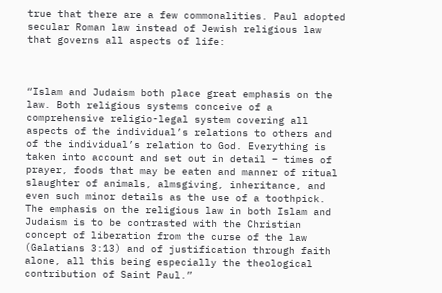true that there are a few commonalities. Paul adopted secular Roman law instead of Jewish religious law that governs all aspects of life:



“Islam and Judaism both place great emphasis on the law. Both religious systems conceive of a comprehensive religio-legal system covering all aspects of the individual’s relations to others and of the individual’s relation to God. Everything is taken into account and set out in detail – times of prayer, foods that may be eaten and manner of ritual slaughter of animals, almsgiving, inheritance, and even such minor details as the use of a toothpick. The emphasis on the religious law in both Islam and Judaism is to be contrasted with the Christian concept of liberation from the curse of the law (Galatians 3:13) and of justification through faith alone, all this being especially the theological contribution of Saint Paul.”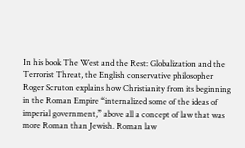In his book The West and the Rest: Globalization and the Terrorist Threat, the English conservative philosopher Roger Scruton explains how Christianity from its beginning in the Roman Empire “internalized some of the ideas of imperial government,” above all a concept of law that was more Roman than Jewish. Roman law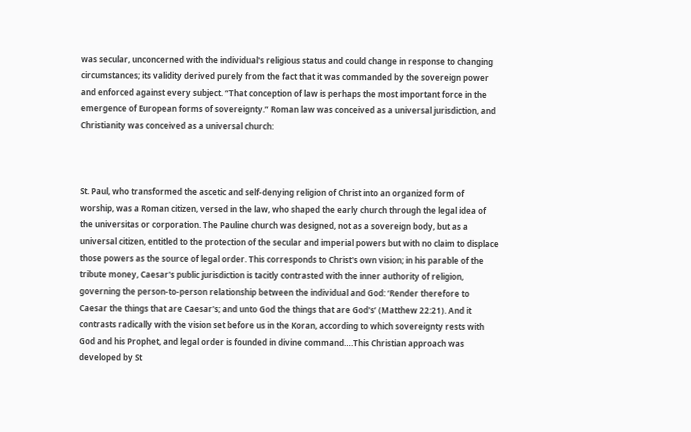was secular, unconcerned with the individual's religious status and could change in response to changing circumstances; its validity derived purely from the fact that it was commanded by the sovereign power and enforced against every subject. “That conception of law is perhaps the most important force in the emergence of European forms of sovereignty.” Roman law was conceived as a universal jurisdiction, and Christianity was conceived as a universal church:



St. Paul, who transformed the ascetic and self-denying religion of Christ into an organized form of worship, was a Roman citizen, versed in the law, who shaped the early church through the legal idea of the universitas or corporation. The Pauline church was designed, not as a sovereign body, but as a universal citizen, entitled to the protection of the secular and imperial powers but with no claim to displace those powers as the source of legal order. This corresponds to Christ's own vision; in his parable of the tribute money, Caesar's public jurisdiction is tacitly contrasted with the inner authority of religion, governing the person-to-person relationship between the individual and God: ‘Render therefore to Caesar the things that are Caesar's; and unto God the things that are God's’ (Matthew 22:21). And it contrasts radically with the vision set before us in the Koran, according to which sovereignty rests with God and his Prophet, and legal order is founded in divine command….This Christian approach was developed by St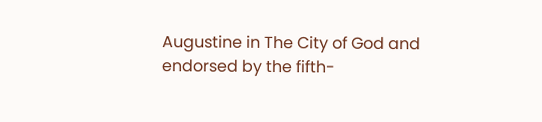Augustine in The City of God and endorsed by the fifth-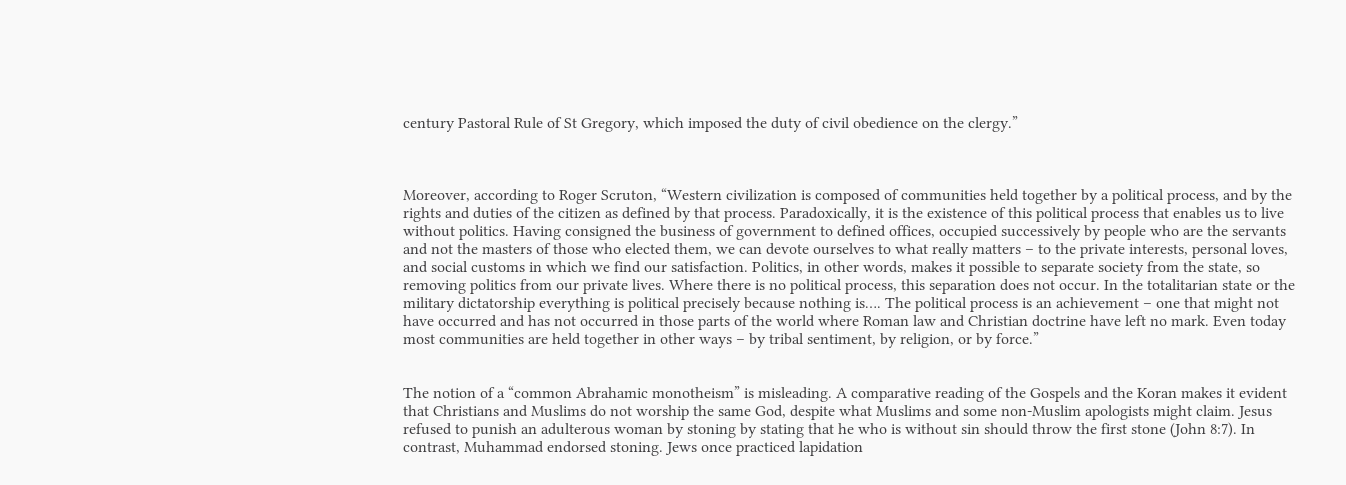century Pastoral Rule of St Gregory, which imposed the duty of civil obedience on the clergy.”



Moreover, according to Roger Scruton, “Western civilization is composed of communities held together by a political process, and by the rights and duties of the citizen as defined by that process. Paradoxically, it is the existence of this political process that enables us to live without politics. Having consigned the business of government to defined offices, occupied successively by people who are the servants and not the masters of those who elected them, we can devote ourselves to what really matters – to the private interests, personal loves, and social customs in which we find our satisfaction. Politics, in other words, makes it possible to separate society from the state, so removing politics from our private lives. Where there is no political process, this separation does not occur. In the totalitarian state or the military dictatorship everything is political precisely because nothing is…. The political process is an achievement – one that might not have occurred and has not occurred in those parts of the world where Roman law and Christian doctrine have left no mark. Even today most communities are held together in other ways – by tribal sentiment, by religion, or by force.”


The notion of a “common Abrahamic monotheism” is misleading. A comparative reading of the Gospels and the Koran makes it evident that Christians and Muslims do not worship the same God, despite what Muslims and some non-Muslim apologists might claim. Jesus refused to punish an adulterous woman by stoning by stating that he who is without sin should throw the first stone (John 8:7). In contrast, Muhammad endorsed stoning. Jews once practiced lapidation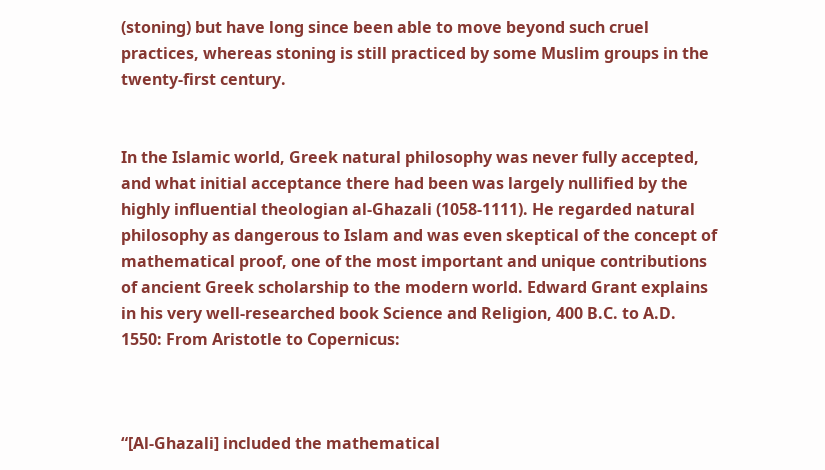(stoning) but have long since been able to move beyond such cruel practices, whereas stoning is still practiced by some Muslim groups in the twenty-first century.


In the Islamic world, Greek natural philosophy was never fully accepted, and what initial acceptance there had been was largely nullified by the highly influential theologian al-Ghazali (1058-1111). He regarded natural philosophy as dangerous to Islam and was even skeptical of the concept of mathematical proof, one of the most important and unique contributions of ancient Greek scholarship to the modern world. Edward Grant explains in his very well-researched book Science and Religion, 400 B.C. to A.D. 1550: From Aristotle to Copernicus:



“[Al-Ghazali] included the mathematical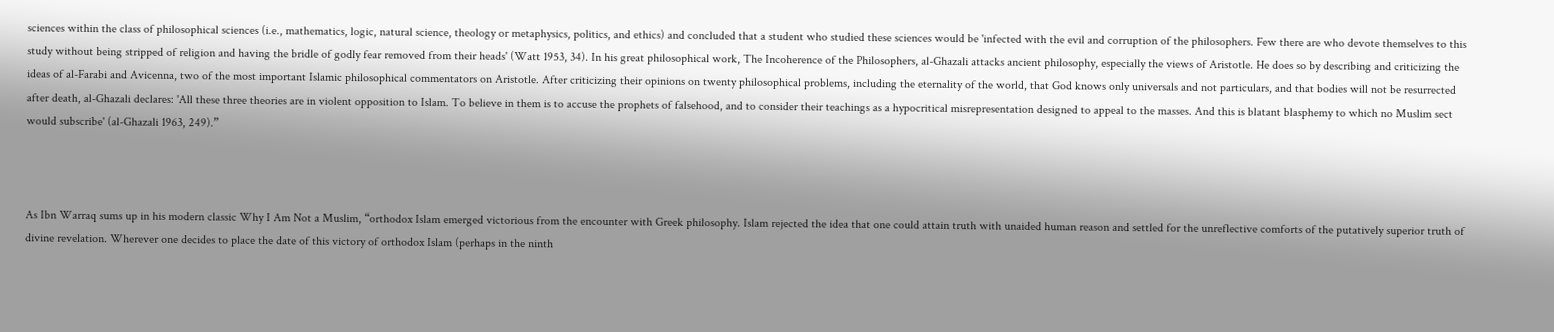sciences within the class of philosophical sciences (i.e., mathematics, logic, natural science, theology or metaphysics, politics, and ethics) and concluded that a student who studied these sciences would be 'infected with the evil and corruption of the philosophers. Few there are who devote themselves to this study without being stripped of religion and having the bridle of godly fear removed from their heads' (Watt 1953, 34). In his great philosophical work, The Incoherence of the Philosophers, al-Ghazali attacks ancient philosophy, especially the views of Aristotle. He does so by describing and criticizing the ideas of al-Farabi and Avicenna, two of the most important Islamic philosophical commentators on Aristotle. After criticizing their opinions on twenty philosophical problems, including the eternality of the world, that God knows only universals and not particulars, and that bodies will not be resurrected after death, al-Ghazali declares: 'All these three theories are in violent opposition to Islam. To believe in them is to accuse the prophets of falsehood, and to consider their teachings as a hypocritical misrepresentation designed to appeal to the masses. And this is blatant blasphemy to which no Muslim sect would subscribe' (al-Ghazali 1963, 249).”



As Ibn Warraq sums up in his modern classic Why I Am Not a Muslim, “orthodox Islam emerged victorious from the encounter with Greek philosophy. Islam rejected the idea that one could attain truth with unaided human reason and settled for the unreflective comforts of the putatively superior truth of divine revelation. Wherever one decides to place the date of this victory of orthodox Islam (perhaps in the ninth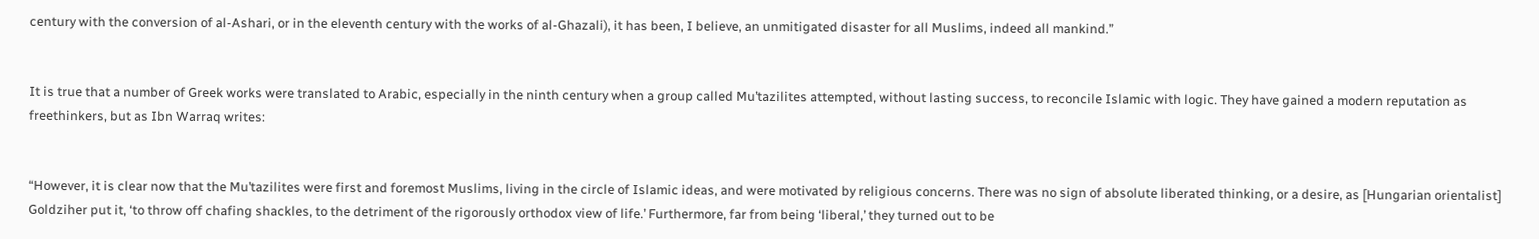century with the conversion of al-Ashari, or in the eleventh century with the works of al-Ghazali), it has been, I believe, an unmitigated disaster for all Muslims, indeed all mankind.”


It is true that a number of Greek works were translated to Arabic, especially in the ninth century when a group called Mu’tazilites attempted, without lasting success, to reconcile Islamic with logic. They have gained a modern reputation as freethinkers, but as Ibn Warraq writes:


“However, it is clear now that the Mu’tazilites were first and foremost Muslims, living in the circle of Islamic ideas, and were motivated by religious concerns. There was no sign of absolute liberated thinking, or a desire, as [Hungarian orientalist] Goldziher put it, ‘to throw off chafing shackles, to the detriment of the rigorously orthodox view of life.’ Furthermore, far from being ‘liberal,’ they turned out to be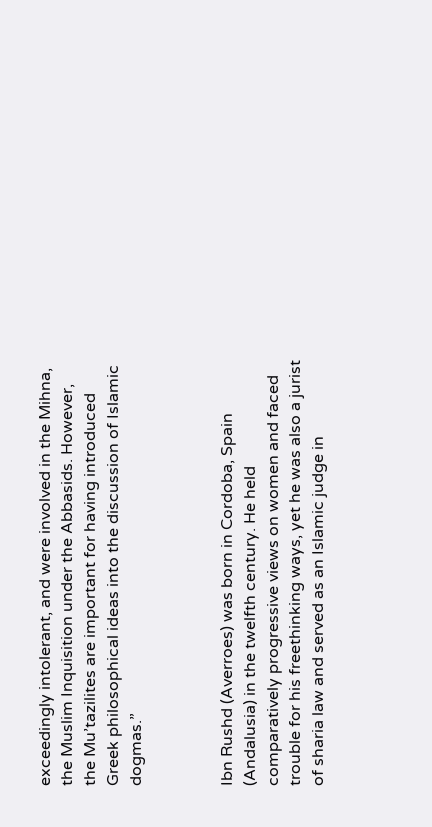exceedingly intolerant, and were involved in the Mihna, the Muslim Inquisition under the Abbasids. However, the Mu’tazilites are important for having introduced Greek philosophical ideas into the discussion of Islamic dogmas.”



Ibn Rushd (Averroes) was born in Cordoba, Spain (Andalusia) in the twelfth century. He held comparatively progressive views on women and faced trouble for his freethinking ways, yet he was also a jurist of sharia law and served as an Islamic judge in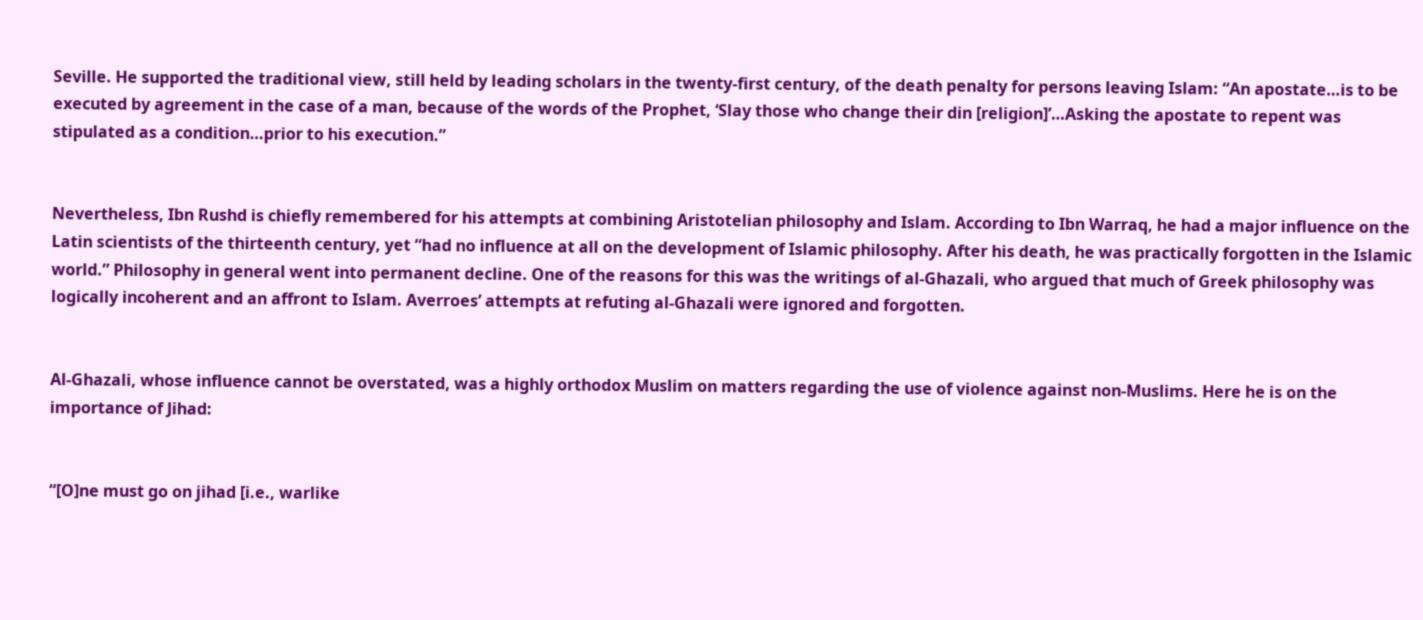Seville. He supported the traditional view, still held by leading scholars in the twenty-first century, of the death penalty for persons leaving Islam: “An apostate…is to be executed by agreement in the case of a man, because of the words of the Prophet, ‘Slay those who change their din [religion]’…Asking the apostate to repent was stipulated as a condition…prior to his execution.”


Nevertheless, Ibn Rushd is chiefly remembered for his attempts at combining Aristotelian philosophy and Islam. According to Ibn Warraq, he had a major influence on the Latin scientists of the thirteenth century, yet “had no influence at all on the development of Islamic philosophy. After his death, he was practically forgotten in the Islamic world.” Philosophy in general went into permanent decline. One of the reasons for this was the writings of al-Ghazali, who argued that much of Greek philosophy was logically incoherent and an affront to Islam. Averroes’ attempts at refuting al-Ghazali were ignored and forgotten.


Al-Ghazali, whose influence cannot be overstated, was a highly orthodox Muslim on matters regarding the use of violence against non-Muslims. Here he is on the importance of Jihad:


“[O]ne must go on jihad [i.e., warlike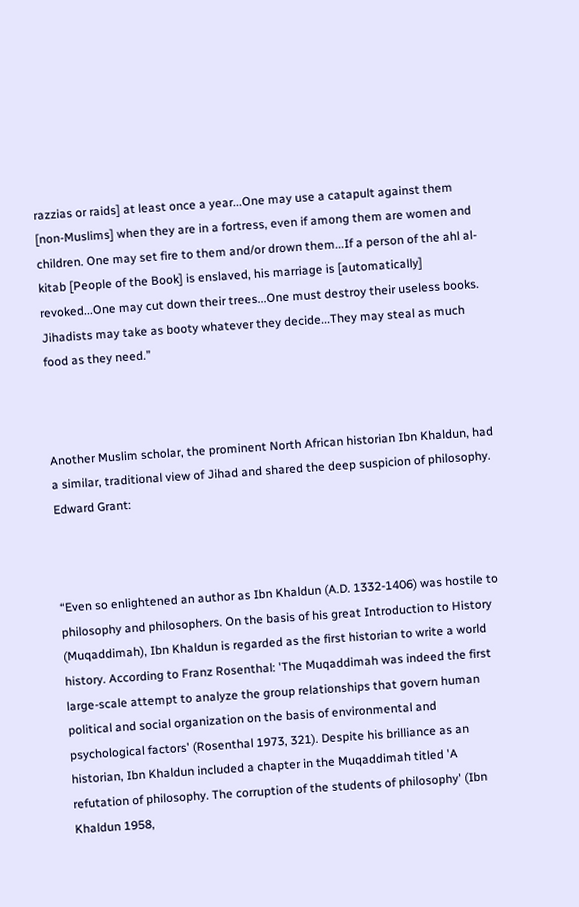razzias or raids] at least once a year...One may use a catapult against them [non-Muslims] when they are in a fortress, even if among them are women and children. One may set fire to them and/or drown them...If a person of the ahl al-kitab [People of the Book] is enslaved, his marriage is [automatically] revoked...One may cut down their trees...One must destroy their useless books. Jihadists may take as booty whatever they decide...They may steal as much food as they need.”



Another Muslim scholar, the prominent North African historian Ibn Khaldun, had a similar, traditional view of Jihad and shared the deep suspicion of philosophy. Edward Grant:



“Even so enlightened an author as Ibn Khaldun (A.D. 1332-1406) was hostile to philosophy and philosophers. On the basis of his great Introduction to History (Muqaddimah), Ibn Khaldun is regarded as the first historian to write a world history. According to Franz Rosenthal: 'The Muqaddimah was indeed the first large-scale attempt to analyze the group relationships that govern human political and social organization on the basis of environmental and psychological factors' (Rosenthal 1973, 321). Despite his brilliance as an historian, Ibn Khaldun included a chapter in the Muqaddimah titled 'A refutation of philosophy. The corruption of the students of philosophy' (Ibn Khaldun 1958,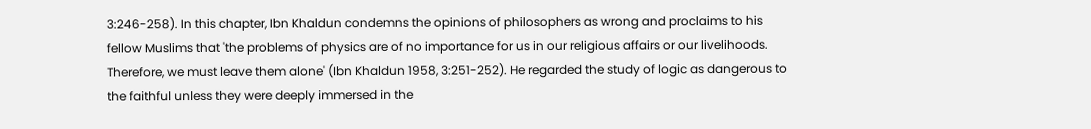3:246-258). In this chapter, Ibn Khaldun condemns the opinions of philosophers as wrong and proclaims to his fellow Muslims that 'the problems of physics are of no importance for us in our religious affairs or our livelihoods. Therefore, we must leave them alone' (Ibn Khaldun 1958, 3:251-252). He regarded the study of logic as dangerous to the faithful unless they were deeply immersed in the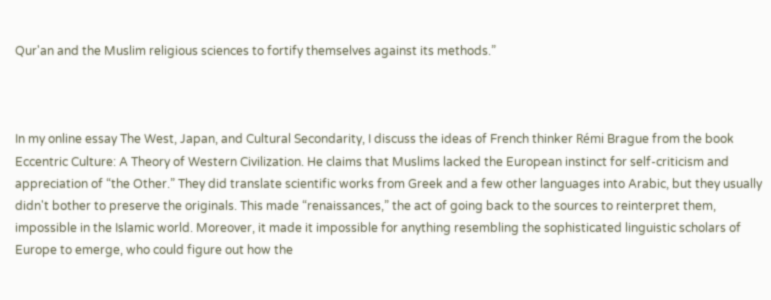Qur'an and the Muslim religious sciences to fortify themselves against its methods.”



In my online essay The West, Japan, and Cultural Secondarity, I discuss the ideas of French thinker Rémi Brague from the book Eccentric Culture: A Theory of Western Civilization. He claims that Muslims lacked the European instinct for self-criticism and appreciation of “the Other.” They did translate scientific works from Greek and a few other languages into Arabic, but they usually didn't bother to preserve the originals. This made “renaissances,” the act of going back to the sources to reinterpret them, impossible in the Islamic world. Moreover, it made it impossible for anything resembling the sophisticated linguistic scholars of Europe to emerge, who could figure out how the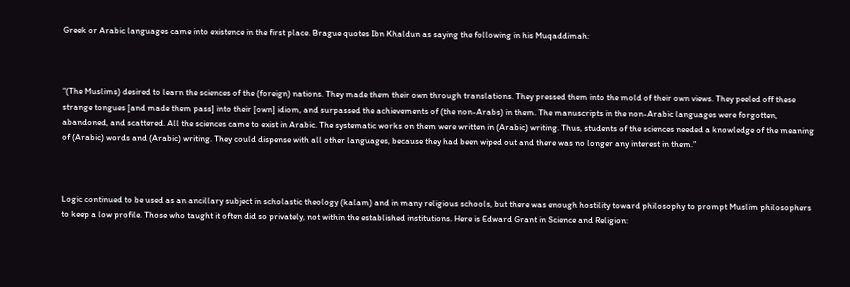Greek or Arabic languages came into existence in the first place. Brague quotes Ibn Khaldun as saying the following in his Muqaddimah:



“(The Muslims) desired to learn the sciences of the (foreign) nations. They made them their own through translations. They pressed them into the mold of their own views. They peeled off these strange tongues [and made them pass] into their [own] idiom, and surpassed the achievements of (the non-Arabs) in them. The manuscripts in the non-Arabic languages were forgotten, abandoned, and scattered. All the sciences came to exist in Arabic. The systematic works on them were written in (Arabic) writing. Thus, students of the sciences needed a knowledge of the meaning of (Arabic) words and (Arabic) writing. They could dispense with all other languages, because they had been wiped out and there was no longer any interest in them.”



Logic continued to be used as an ancillary subject in scholastic theology (kalam) and in many religious schools, but there was enough hostility toward philosophy to prompt Muslim philosophers to keep a low profile. Those who taught it often did so privately, not within the established institutions. Here is Edward Grant in Science and Religion: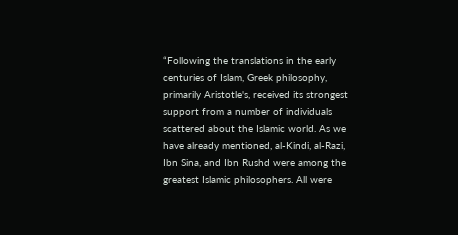“Following the translations in the early centuries of Islam, Greek philosophy, primarily Aristotle's, received its strongest support from a number of individuals scattered about the Islamic world. As we have already mentioned, al-Kindi, al-Razi, Ibn Sina, and Ibn Rushd were among the greatest Islamic philosophers. All were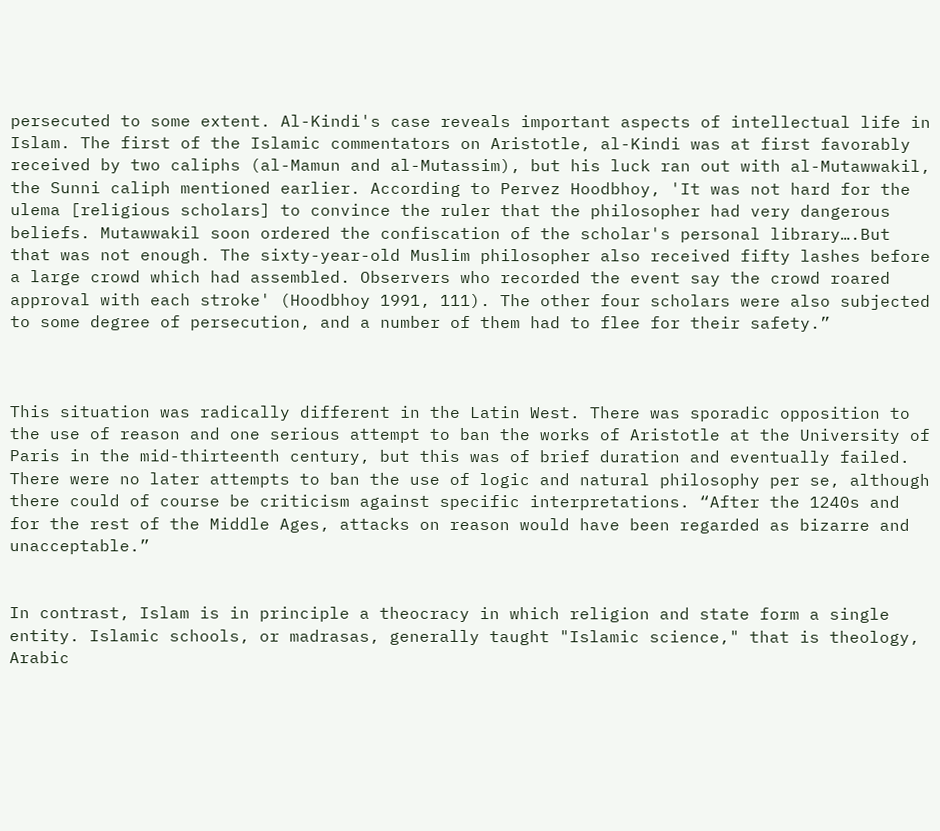persecuted to some extent. Al-Kindi's case reveals important aspects of intellectual life in Islam. The first of the Islamic commentators on Aristotle, al-Kindi was at first favorably received by two caliphs (al-Mamun and al-Mutassim), but his luck ran out with al-Mutawwakil, the Sunni caliph mentioned earlier. According to Pervez Hoodbhoy, 'It was not hard for the ulema [religious scholars] to convince the ruler that the philosopher had very dangerous beliefs. Mutawwakil soon ordered the confiscation of the scholar's personal library….But that was not enough. The sixty-year-old Muslim philosopher also received fifty lashes before a large crowd which had assembled. Observers who recorded the event say the crowd roared approval with each stroke' (Hoodbhoy 1991, 111). The other four scholars were also subjected to some degree of persecution, and a number of them had to flee for their safety.”



This situation was radically different in the Latin West. There was sporadic opposition to the use of reason and one serious attempt to ban the works of Aristotle at the University of Paris in the mid-thirteenth century, but this was of brief duration and eventually failed. There were no later attempts to ban the use of logic and natural philosophy per se, although there could of course be criticism against specific interpretations. “After the 1240s and for the rest of the Middle Ages, attacks on reason would have been regarded as bizarre and unacceptable.”


In contrast, Islam is in principle a theocracy in which religion and state form a single entity. Islamic schools, or madrasas, generally taught "Islamic science," that is theology, Arabic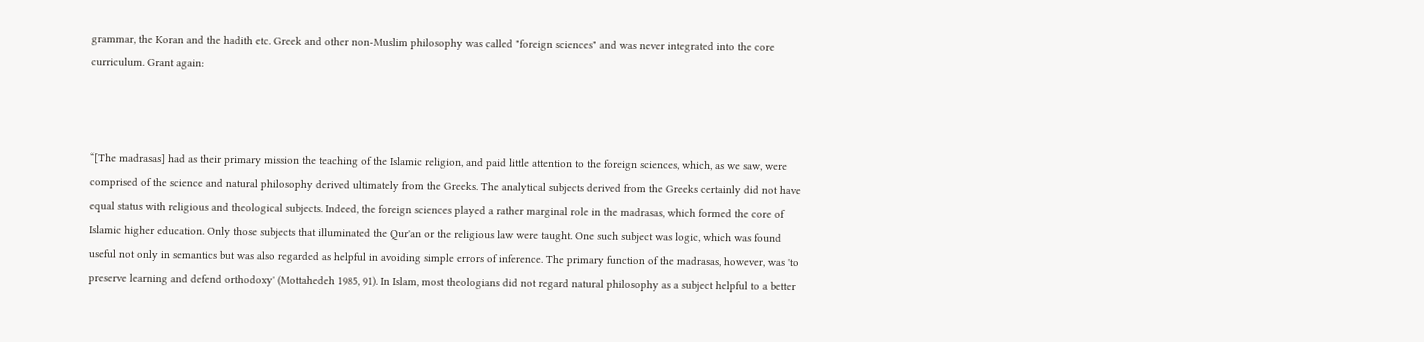grammar, the Koran and the hadith etc. Greek and other non-Muslim philosophy was called "foreign sciences" and was never integrated into the core curriculum. Grant again:



“[The madrasas] had as their primary mission the teaching of the Islamic religion, and paid little attention to the foreign sciences, which, as we saw, were comprised of the science and natural philosophy derived ultimately from the Greeks. The analytical subjects derived from the Greeks certainly did not have equal status with religious and theological subjects. Indeed, the foreign sciences played a rather marginal role in the madrasas, which formed the core of Islamic higher education. Only those subjects that illuminated the Qur'an or the religious law were taught. One such subject was logic, which was found useful not only in semantics but was also regarded as helpful in avoiding simple errors of inference. The primary function of the madrasas, however, was 'to preserve learning and defend orthodoxy' (Mottahedeh 1985, 91). In Islam, most theologians did not regard natural philosophy as a subject helpful to a better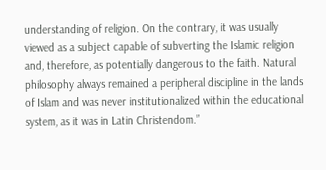understanding of religion. On the contrary, it was usually viewed as a subject capable of subverting the Islamic religion and, therefore, as potentially dangerous to the faith. Natural philosophy always remained a peripheral discipline in the lands of Islam and was never institutionalized within the educational system, as it was in Latin Christendom.”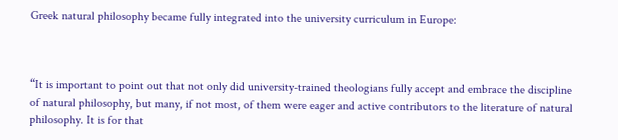Greek natural philosophy became fully integrated into the university curriculum in Europe:



“It is important to point out that not only did university-trained theologians fully accept and embrace the discipline of natural philosophy, but many, if not most, of them were eager and active contributors to the literature of natural philosophy. It is for that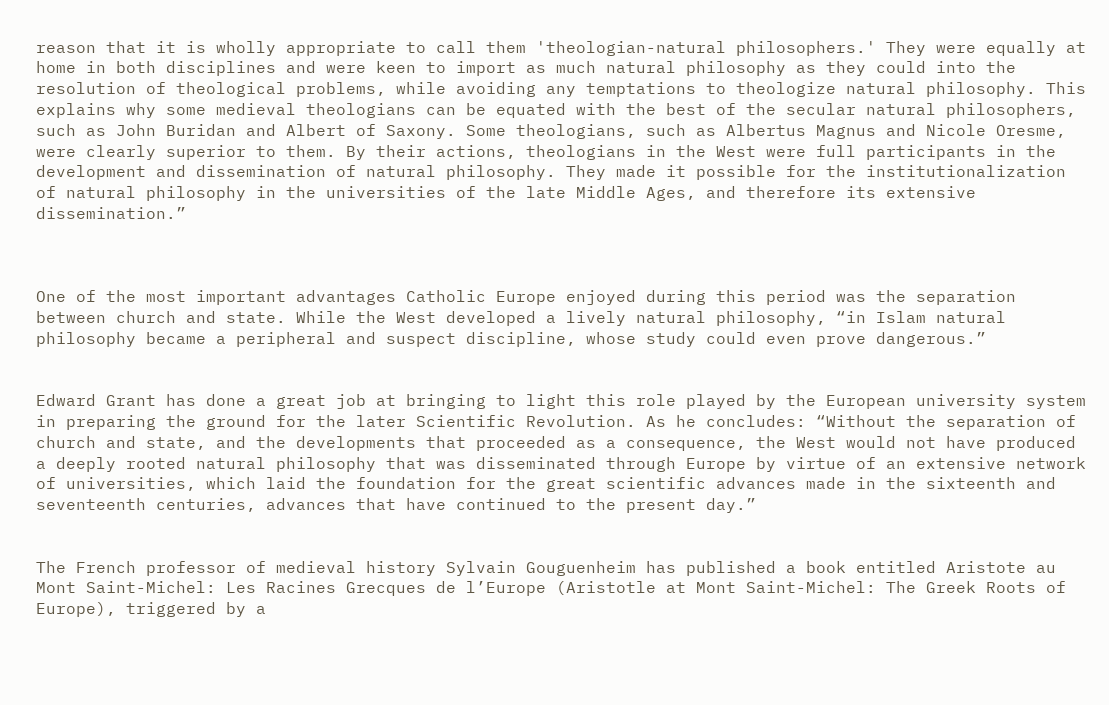reason that it is wholly appropriate to call them 'theologian-natural philosophers.' They were equally at home in both disciplines and were keen to import as much natural philosophy as they could into the resolution of theological problems, while avoiding any temptations to theologize natural philosophy. This explains why some medieval theologians can be equated with the best of the secular natural philosophers, such as John Buridan and Albert of Saxony. Some theologians, such as Albertus Magnus and Nicole Oresme, were clearly superior to them. By their actions, theologians in the West were full participants in the development and dissemination of natural philosophy. They made it possible for the institutionalization of natural philosophy in the universities of the late Middle Ages, and therefore its extensive dissemination.”



One of the most important advantages Catholic Europe enjoyed during this period was the separation between church and state. While the West developed a lively natural philosophy, “in Islam natural philosophy became a peripheral and suspect discipline, whose study could even prove dangerous.”


Edward Grant has done a great job at bringing to light this role played by the European university system in preparing the ground for the later Scientific Revolution. As he concludes: “Without the separation of church and state, and the developments that proceeded as a consequence, the West would not have produced a deeply rooted natural philosophy that was disseminated through Europe by virtue of an extensive network of universities, which laid the foundation for the great scientific advances made in the sixteenth and seventeenth centuries, advances that have continued to the present day.”


The French professor of medieval history Sylvain Gouguenheim has published a book entitled Aristote au Mont Saint-Michel: Les Racines Grecques de l’Europe (Aristotle at Mont Saint-Michel: The Greek Roots of Europe), triggered by a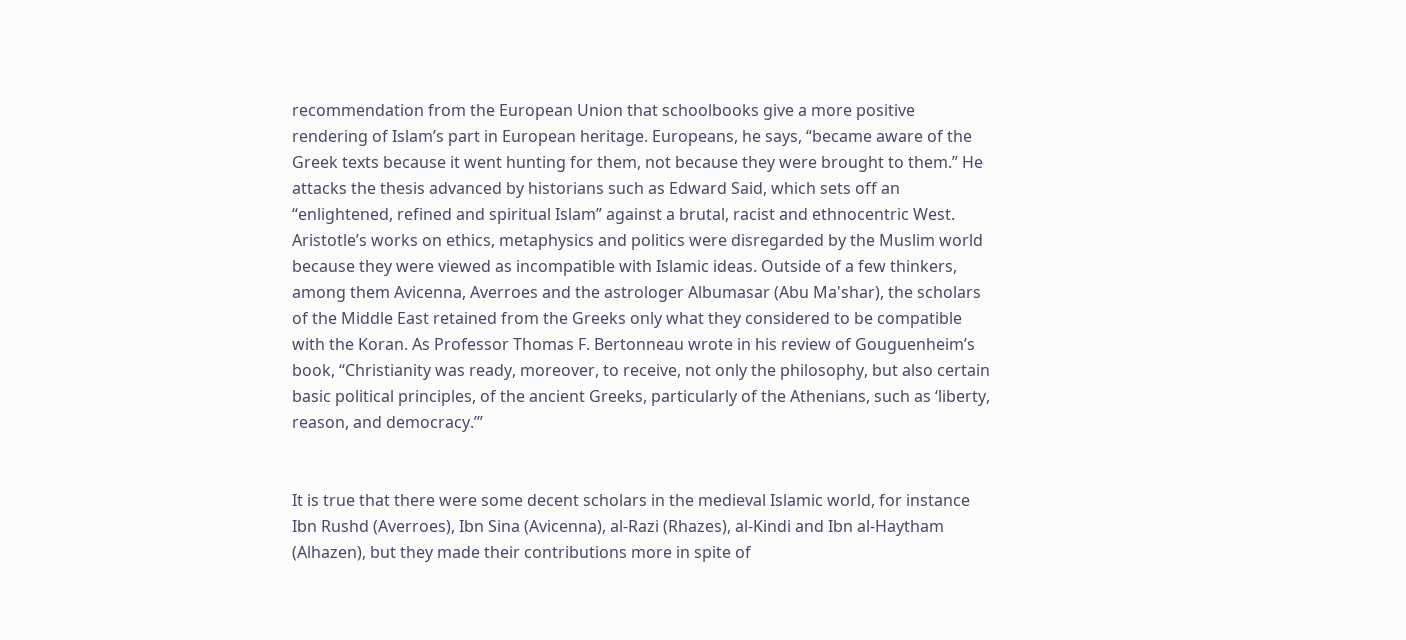recommendation from the European Union that schoolbooks give a more positive rendering of Islam’s part in European heritage. Europeans, he says, “became aware of the Greek texts because it went hunting for them, not because they were brought to them.” He attacks the thesis advanced by historians such as Edward Said, which sets off an “enlightened, refined and spiritual Islam” against a brutal, racist and ethnocentric West. Aristotle’s works on ethics, metaphysics and politics were disregarded by the Muslim world because they were viewed as incompatible with Islamic ideas. Outside of a few thinkers, among them Avicenna, Averroes and the astrologer Albumasar (Abu Ma'shar), the scholars of the Middle East retained from the Greeks only what they considered to be compatible with the Koran. As Professor Thomas F. Bertonneau wrote in his review of Gouguenheim’s book, “Christianity was ready, moreover, to receive, not only the philosophy, but also certain basic political principles, of the ancient Greeks, particularly of the Athenians, such as ‘liberty, reason, and democracy.’”


It is true that there were some decent scholars in the medieval Islamic world, for instance Ibn Rushd (Averroes), Ibn Sina (Avicenna), al-Razi (Rhazes), al-Kindi and Ibn al-Haytham (Alhazen), but they made their contributions more in spite of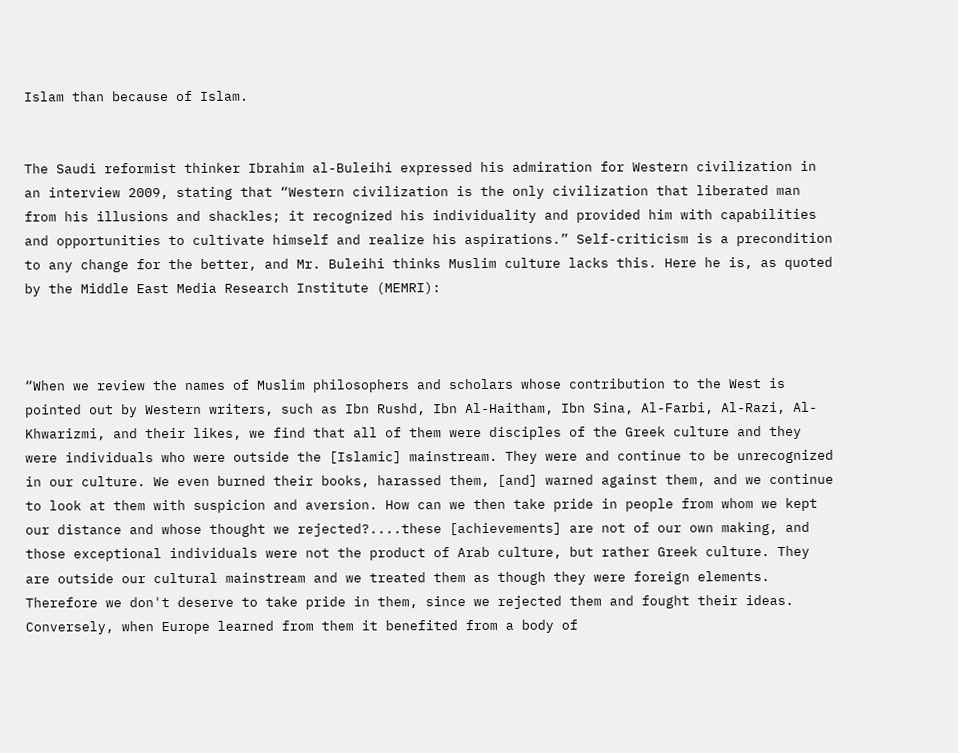Islam than because of Islam.


The Saudi reformist thinker Ibrahim al-Buleihi expressed his admiration for Western civilization in an interview 2009, stating that “Western civilization is the only civilization that liberated man from his illusions and shackles; it recognized his individuality and provided him with capabilities and opportunities to cultivate himself and realize his aspirations.” Self-criticism is a precondition to any change for the better, and Mr. Buleihi thinks Muslim culture lacks this. Here he is, as quoted by the Middle East Media Research Institute (MEMRI):



“When we review the names of Muslim philosophers and scholars whose contribution to the West is pointed out by Western writers, such as Ibn Rushd, Ibn Al-Haitham, Ibn Sina, Al-Farbi, Al-Razi, Al-Khwarizmi, and their likes, we find that all of them were disciples of the Greek culture and they were individuals who were outside the [Islamic] mainstream. They were and continue to be unrecognized in our culture. We even burned their books, harassed them, [and] warned against them, and we continue to look at them with suspicion and aversion. How can we then take pride in people from whom we kept our distance and whose thought we rejected?....these [achievements] are not of our own making, and those exceptional individuals were not the product of Arab culture, but rather Greek culture. They are outside our cultural mainstream and we treated them as though they were foreign elements. Therefore we don't deserve to take pride in them, since we rejected them and fought their ideas. Conversely, when Europe learned from them it benefited from a body of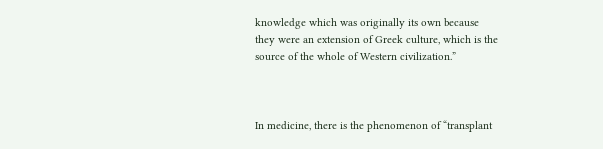knowledge which was originally its own because they were an extension of Greek culture, which is the source of the whole of Western civilization.”



In medicine, there is the phenomenon of “transplant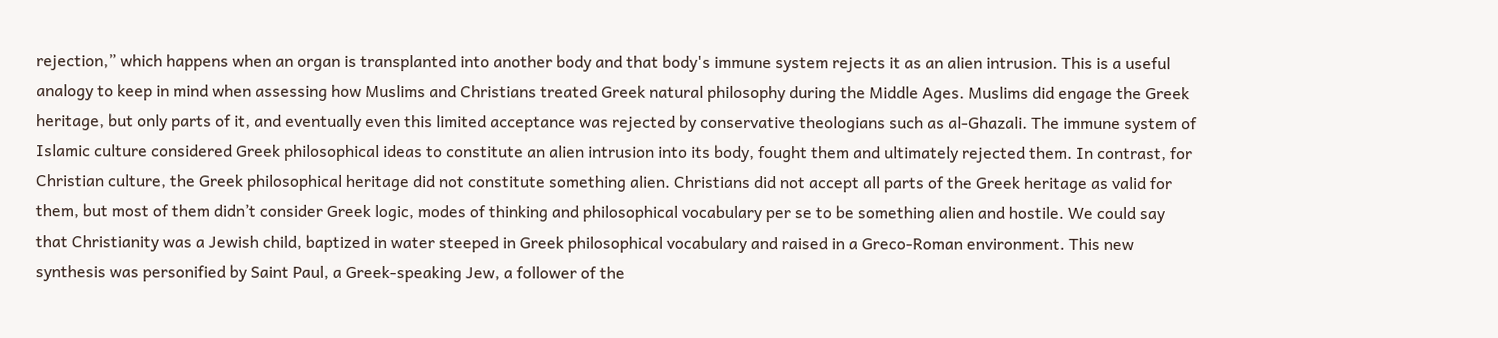rejection,” which happens when an organ is transplanted into another body and that body's immune system rejects it as an alien intrusion. This is a useful analogy to keep in mind when assessing how Muslims and Christians treated Greek natural philosophy during the Middle Ages. Muslims did engage the Greek heritage, but only parts of it, and eventually even this limited acceptance was rejected by conservative theologians such as al-Ghazali. The immune system of Islamic culture considered Greek philosophical ideas to constitute an alien intrusion into its body, fought them and ultimately rejected them. In contrast, for Christian culture, the Greek philosophical heritage did not constitute something alien. Christians did not accept all parts of the Greek heritage as valid for them, but most of them didn’t consider Greek logic, modes of thinking and philosophical vocabulary per se to be something alien and hostile. We could say that Christianity was a Jewish child, baptized in water steeped in Greek philosophical vocabulary and raised in a Greco-Roman environment. This new synthesis was personified by Saint Paul, a Greek-speaking Jew, a follower of the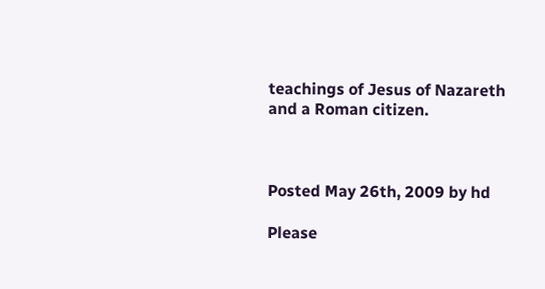teachings of Jesus of Nazareth and a Roman citizen.



Posted May 26th, 2009 by hd

Please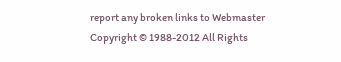report any broken links to Webmaster
Copyright © 1988-2012 All Rights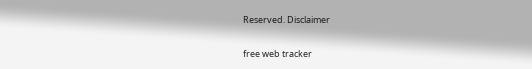Reserved. Disclaimer

free web tracker